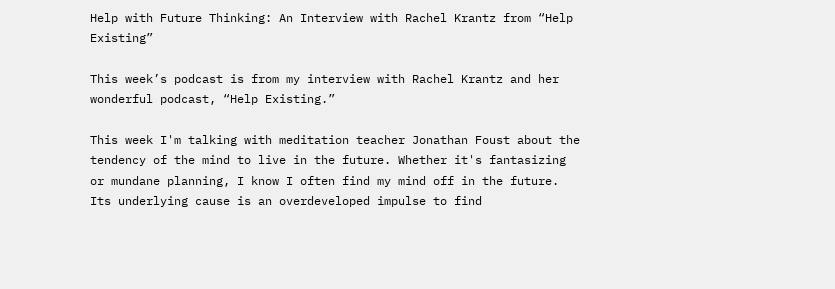Help with Future Thinking: An Interview with Rachel Krantz from “Help Existing”

This week’s podcast is from my interview with Rachel Krantz and her wonderful podcast, “Help Existing.”

This week I'm talking with meditation teacher Jonathan Foust about the tendency of the mind to live in the future. Whether it's fantasizing or mundane planning, I know I often find my mind off in the future. Its underlying cause is an overdeveloped impulse to find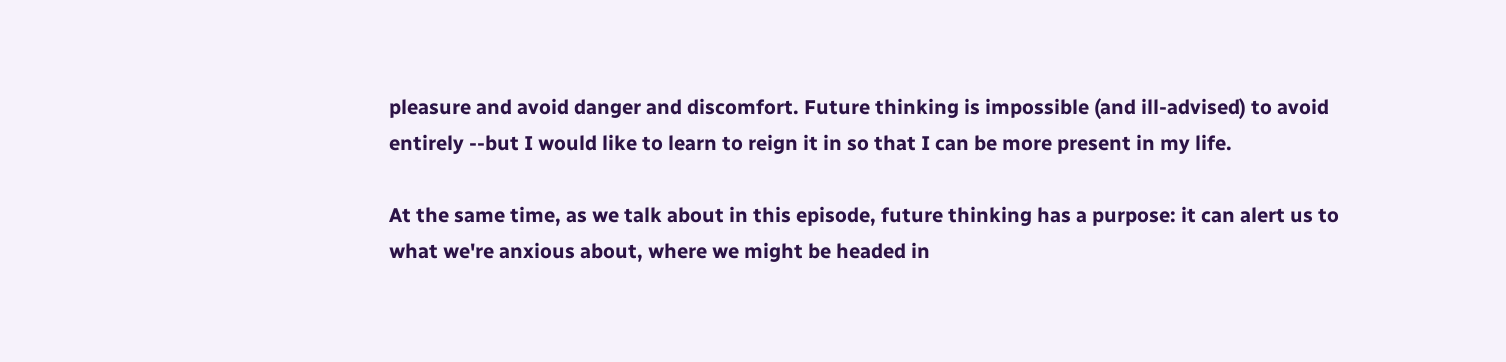pleasure and avoid danger and discomfort. Future thinking is impossible (and ill-advised) to avoid entirely --but I would like to learn to reign it in so that I can be more present in my life.

At the same time, as we talk about in this episode, future thinking has a purpose: it can alert us to what we're anxious about, where we might be headed in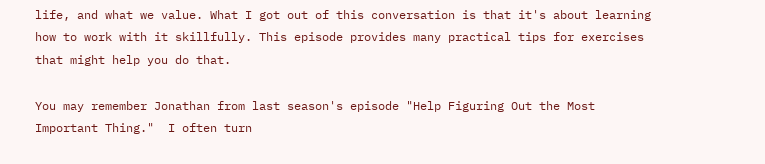life, and what we value. What I got out of this conversation is that it's about learning how to work with it skillfully. This episode provides many practical tips for exercises that might help you do that.

You may remember Jonathan from last season's episode "Help Figuring Out the Most Important Thing."  I often turn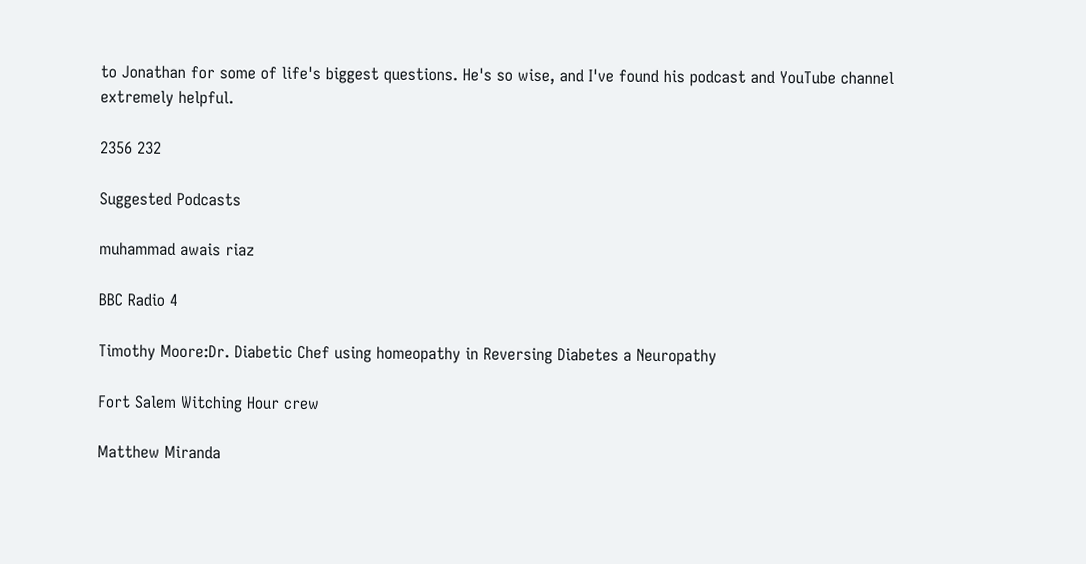to Jonathan for some of life's biggest questions. He's so wise, and I've found his podcast and YouTube channel extremely helpful.

2356 232

Suggested Podcasts

muhammad awais riaz

BBC Radio 4

Timothy Moore:Dr. Diabetic Chef using homeopathy in Reversing Diabetes a Neuropathy

Fort Salem Witching Hour crew

Matthew Miranda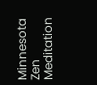Minnesota Zen Meditation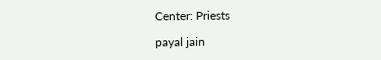Center: Priests

payal jain